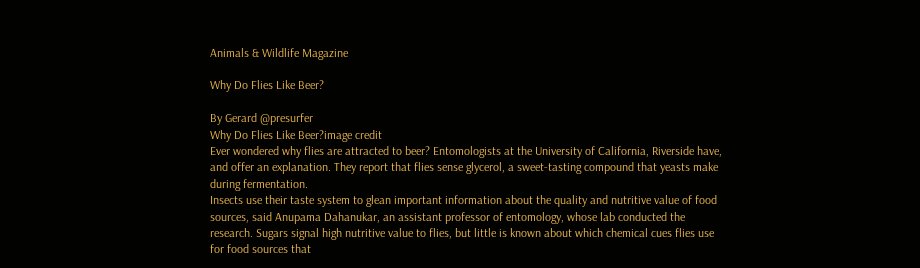Animals & Wildlife Magazine

Why Do Flies Like Beer?

By Gerard @presurfer
Why Do Flies Like Beer?image credit
Ever wondered why flies are attracted to beer? Entomologists at the University of California, Riverside have, and offer an explanation. They report that flies sense glycerol, a sweet-tasting compound that yeasts make during fermentation.
Insects use their taste system to glean important information about the quality and nutritive value of food sources, said Anupama Dahanukar, an assistant professor of entomology, whose lab conducted the research. Sugars signal high nutritive value to flies, but little is known about which chemical cues flies use for food sources that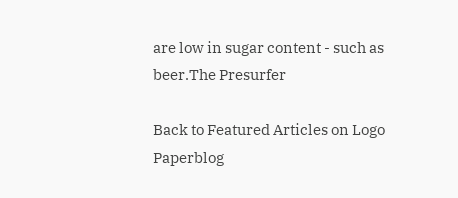are low in sugar content - such as beer.The Presurfer

Back to Featured Articles on Logo Paperblog